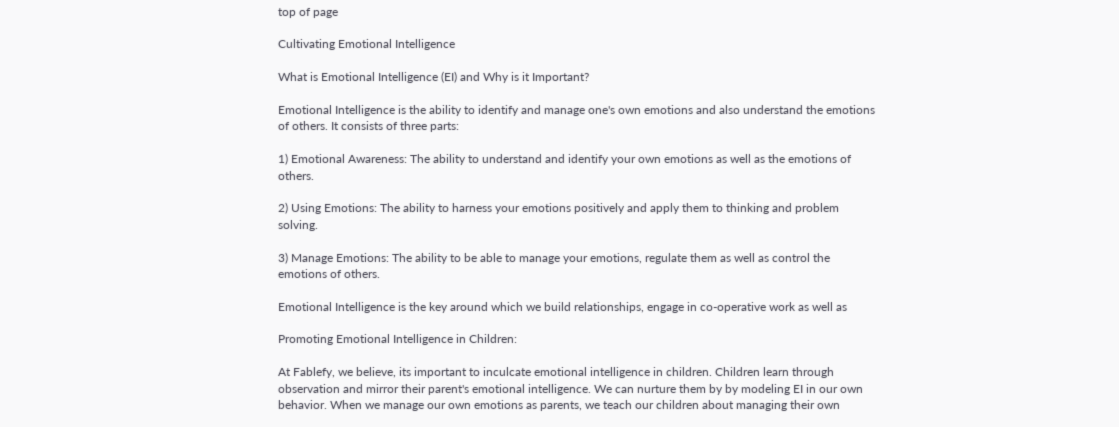top of page

Cultivating Emotional Intelligence

What is Emotional Intelligence (EI) and Why is it Important?

Emotional Intelligence is the ability to identify and manage one's own emotions and also understand the emotions of others. It consists of three parts:

1) Emotional Awareness: The ability to understand and identify your own emotions as well as the emotions of others.

2) Using Emotions: The ability to harness your emotions positively and apply them to thinking and problem solving.

3) Manage Emotions: The ability to be able to manage your emotions, regulate them as well as control the emotions of others.

Emotional Intelligence is the key around which we build relationships, engage in co-operative work as well as

Promoting Emotional Intelligence in Children:

At Fablefy, we believe, its important to inculcate emotional intelligence in children. Children learn through observation and mirror their parent's emotional intelligence. We can nurture them by by modeling EI in our own behavior. When we manage our own emotions as parents, we teach our children about managing their own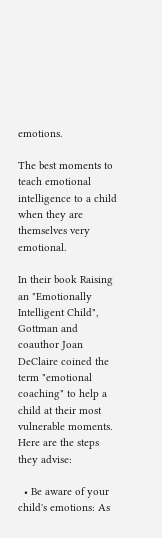emotions.

The best moments to teach emotional intelligence to a child when they are themselves very emotional.

In their book Raising an "Emotionally Intelligent Child", Gottman and coauthor Joan DeClaire coined the term "emotional coaching" to help a child at their most vulnerable moments. Here are the steps they advise:

  • Be aware of your child's emotions: As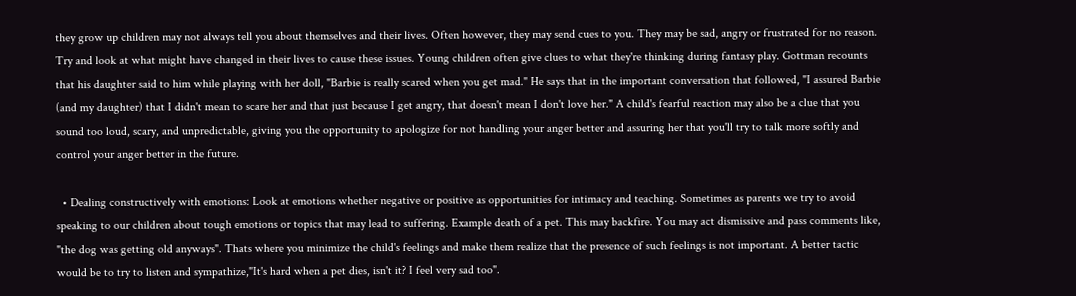they grow up children may not always tell you about themselves and their lives. Often however, they may send cues to you. They may be sad, angry or frustrated for no reason. Try and look at what might have changed in their lives to cause these issues. Young children often give clues to what they're thinking during fantasy play. Gottman recounts that his daughter said to him while playing with her doll, "Barbie is really scared when you get mad." He says that in the important conversation that followed, "I assured Barbie (and my daughter) that I didn't mean to scare her and that just because I get angry, that doesn't mean I don't love her." A child's fearful reaction may also be a clue that you sound too loud, scary, and unpredictable, giving you the opportunity to apologize for not handling your anger better and assuring her that you'll try to talk more softly and control your anger better in the future.

  • Dealing constructively with emotions: Look at emotions whether negative or positive as opportunities for intimacy and teaching. Sometimes as parents we try to avoid speaking to our children about tough emotions or topics that may lead to suffering. Example death of a pet. This may backfire. You may act dismissive and pass comments like, "the dog was getting old anyways". Thats where you minimize the child's feelings and make them realize that the presence of such feelings is not important. A better tactic would be to try to listen and sympathize,"It's hard when a pet dies, isn't it? I feel very sad too".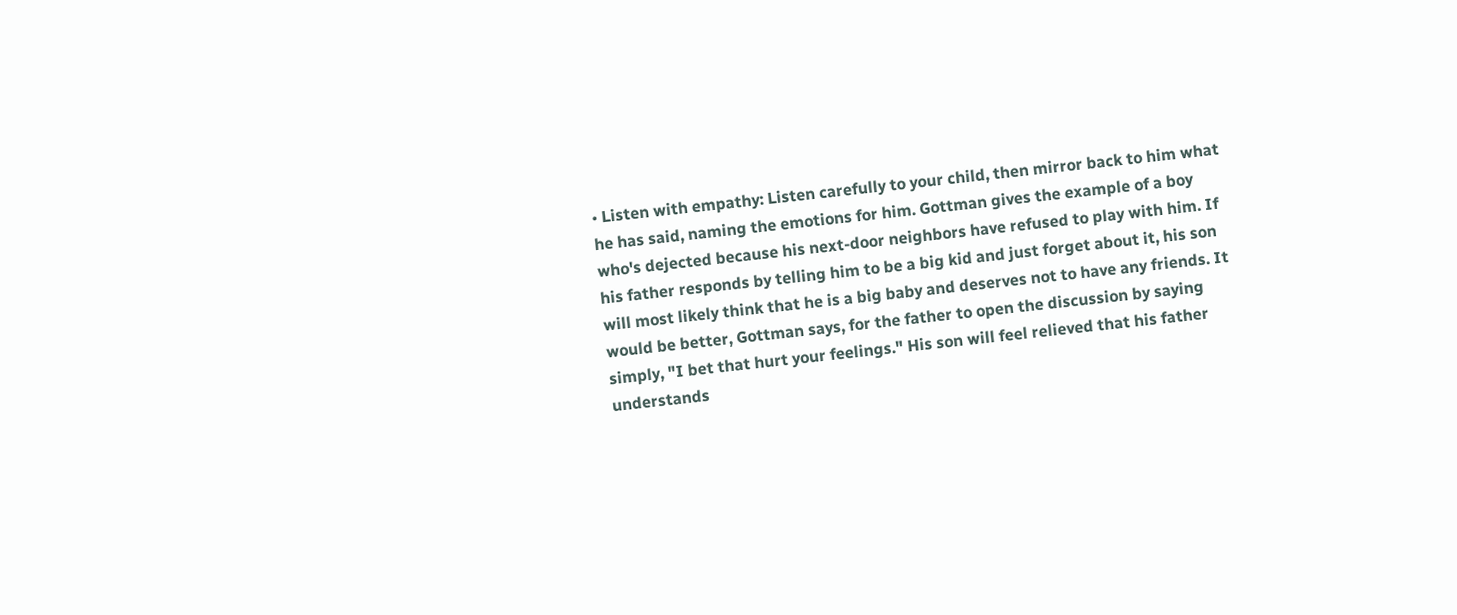• Listen with empathy: Listen carefully to your child, then mirror back to him what he has said, naming the emotions for him. Gottman gives the example of a boy who's dejected because his next-door neighbors have refused to play with him. If his father responds by telling him to be a big kid and just forget about it, his son will most likely think that he is a big baby and deserves not to have any friends. It would be better, Gottman says, for the father to open the discussion by saying simply, "I bet that hurt your feelings." His son will feel relieved that his father understands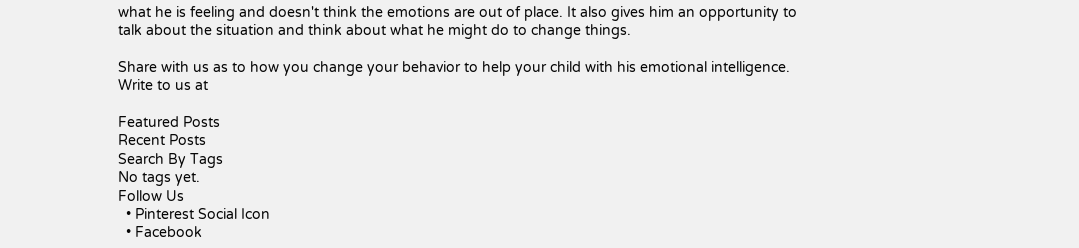what he is feeling and doesn't think the emotions are out of place. It also gives him an opportunity to talk about the situation and think about what he might do to change things.

Share with us as to how you change your behavior to help your child with his emotional intelligence. Write to us at

Featured Posts
Recent Posts
Search By Tags
No tags yet.
Follow Us
  • Pinterest Social Icon
  • Facebook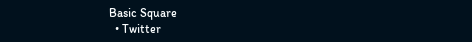Basic Square
  • Twitter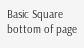Basic Square
bottom of page